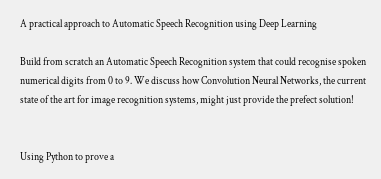A practical approach to Automatic Speech Recognition using Deep Learning

Build from scratch an Automatic Speech Recognition system that could recognise spoken numerical digits from 0 to 9. We discuss how Convolution Neural Networks, the current state of the art for image recognition systems, might just provide the prefect solution!


Using Python to prove a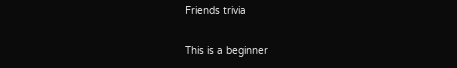Friends trivia

This is a beginner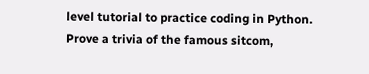level tutorial to practice coding in Python. Prove a trivia of the famous sitcom,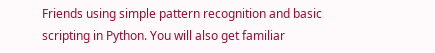Friends using simple pattern recognition and basic scripting in Python. You will also get familiar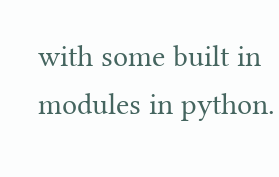with some built in modules in python.